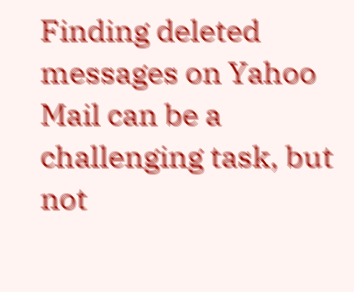Finding deleted messages on Yahoo Mail can be a challenging task, but not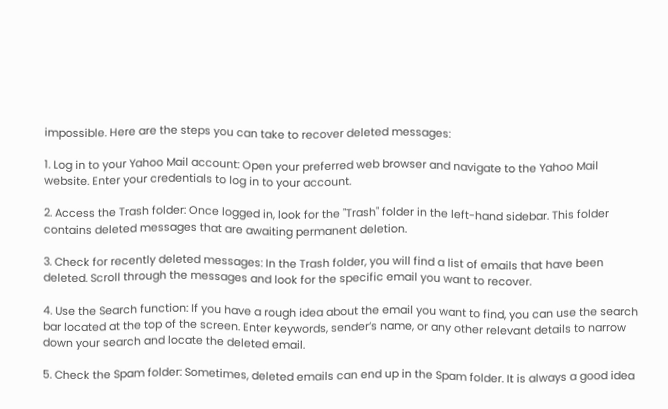impossible. Here are the steps you can take to recover deleted messages:

1. Log in to your Yahoo Mail account: Open your preferred web browser and navigate to the Yahoo Mail website. Enter your credentials to log in to your account.

2. Access the Trash folder: Once logged in, look for the "Trash" folder in the left-hand sidebar. This folder contains deleted messages that are awaiting permanent deletion.

3. Check for recently deleted messages: In the Trash folder, you will find a list of emails that have been deleted. Scroll through the messages and look for the specific email you want to recover.

4. Use the Search function: If you have a rough idea about the email you want to find, you can use the search bar located at the top of the screen. Enter keywords, sender’s name, or any other relevant details to narrow down your search and locate the deleted email.

5. Check the Spam folder: Sometimes, deleted emails can end up in the Spam folder. It is always a good idea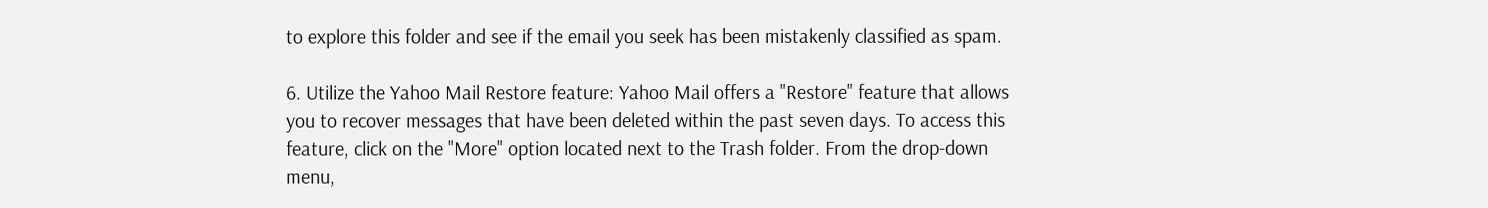to explore this folder and see if the email you seek has been mistakenly classified as spam.

6. Utilize the Yahoo Mail Restore feature: Yahoo Mail offers a "Restore" feature that allows you to recover messages that have been deleted within the past seven days. To access this feature, click on the "More" option located next to the Trash folder. From the drop-down menu,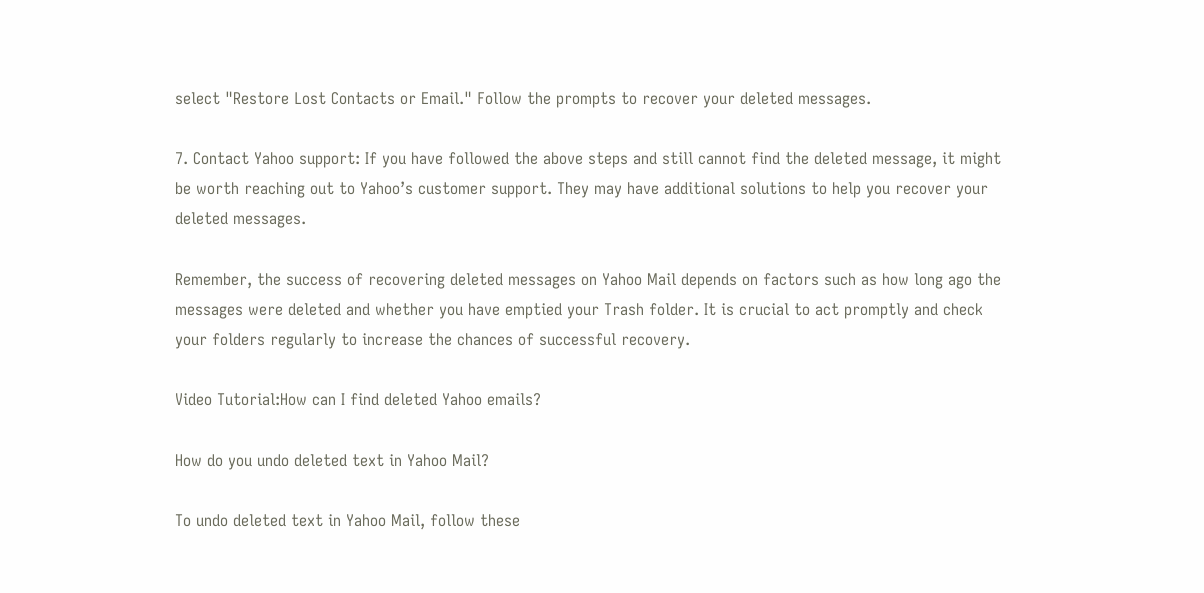select "Restore Lost Contacts or Email." Follow the prompts to recover your deleted messages.

7. Contact Yahoo support: If you have followed the above steps and still cannot find the deleted message, it might be worth reaching out to Yahoo’s customer support. They may have additional solutions to help you recover your deleted messages.

Remember, the success of recovering deleted messages on Yahoo Mail depends on factors such as how long ago the messages were deleted and whether you have emptied your Trash folder. It is crucial to act promptly and check your folders regularly to increase the chances of successful recovery.

Video Tutorial:How can I find deleted Yahoo emails?

How do you undo deleted text in Yahoo Mail?

To undo deleted text in Yahoo Mail, follow these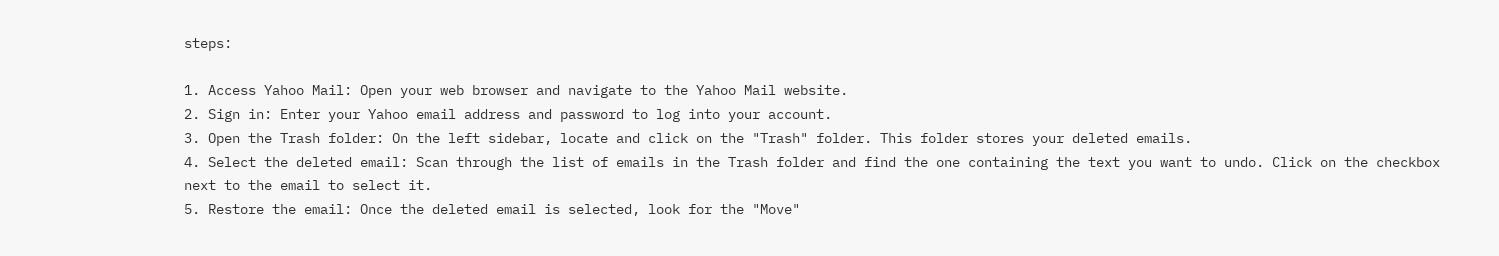steps:

1. Access Yahoo Mail: Open your web browser and navigate to the Yahoo Mail website.
2. Sign in: Enter your Yahoo email address and password to log into your account.
3. Open the Trash folder: On the left sidebar, locate and click on the "Trash" folder. This folder stores your deleted emails.
4. Select the deleted email: Scan through the list of emails in the Trash folder and find the one containing the text you want to undo. Click on the checkbox next to the email to select it.
5. Restore the email: Once the deleted email is selected, look for the "Move"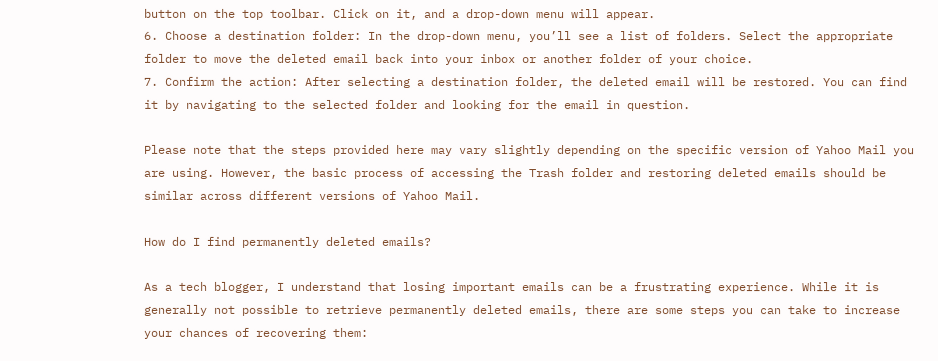button on the top toolbar. Click on it, and a drop-down menu will appear.
6. Choose a destination folder: In the drop-down menu, you’ll see a list of folders. Select the appropriate folder to move the deleted email back into your inbox or another folder of your choice.
7. Confirm the action: After selecting a destination folder, the deleted email will be restored. You can find it by navigating to the selected folder and looking for the email in question.

Please note that the steps provided here may vary slightly depending on the specific version of Yahoo Mail you are using. However, the basic process of accessing the Trash folder and restoring deleted emails should be similar across different versions of Yahoo Mail.

How do I find permanently deleted emails?

As a tech blogger, I understand that losing important emails can be a frustrating experience. While it is generally not possible to retrieve permanently deleted emails, there are some steps you can take to increase your chances of recovering them: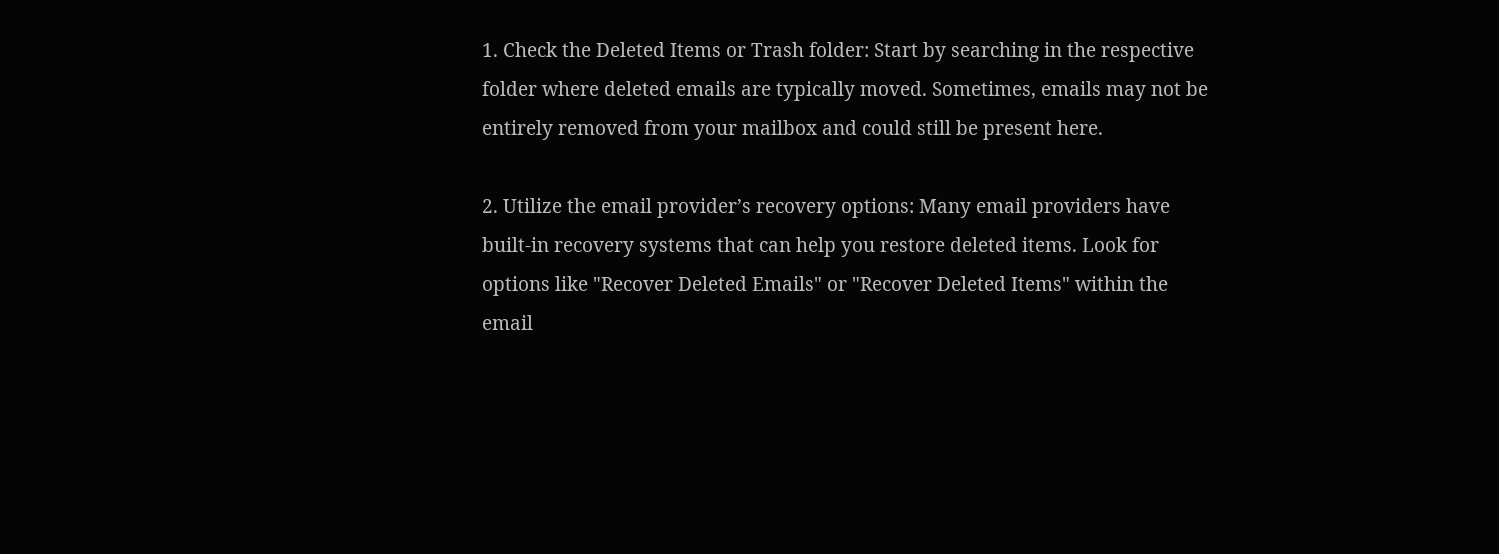1. Check the Deleted Items or Trash folder: Start by searching in the respective folder where deleted emails are typically moved. Sometimes, emails may not be entirely removed from your mailbox and could still be present here.

2. Utilize the email provider’s recovery options: Many email providers have built-in recovery systems that can help you restore deleted items. Look for options like "Recover Deleted Emails" or "Recover Deleted Items" within the email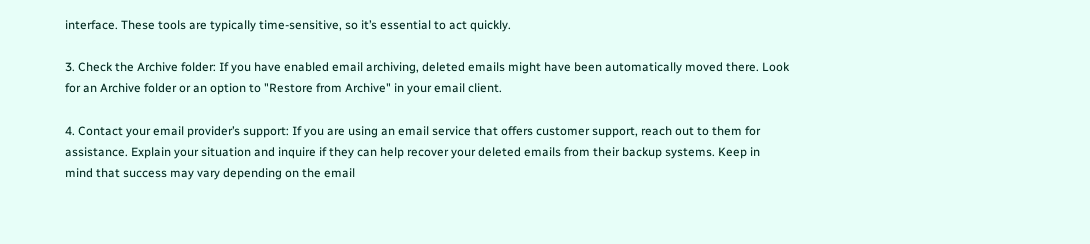interface. These tools are typically time-sensitive, so it’s essential to act quickly.

3. Check the Archive folder: If you have enabled email archiving, deleted emails might have been automatically moved there. Look for an Archive folder or an option to "Restore from Archive" in your email client.

4. Contact your email provider’s support: If you are using an email service that offers customer support, reach out to them for assistance. Explain your situation and inquire if they can help recover your deleted emails from their backup systems. Keep in mind that success may vary depending on the email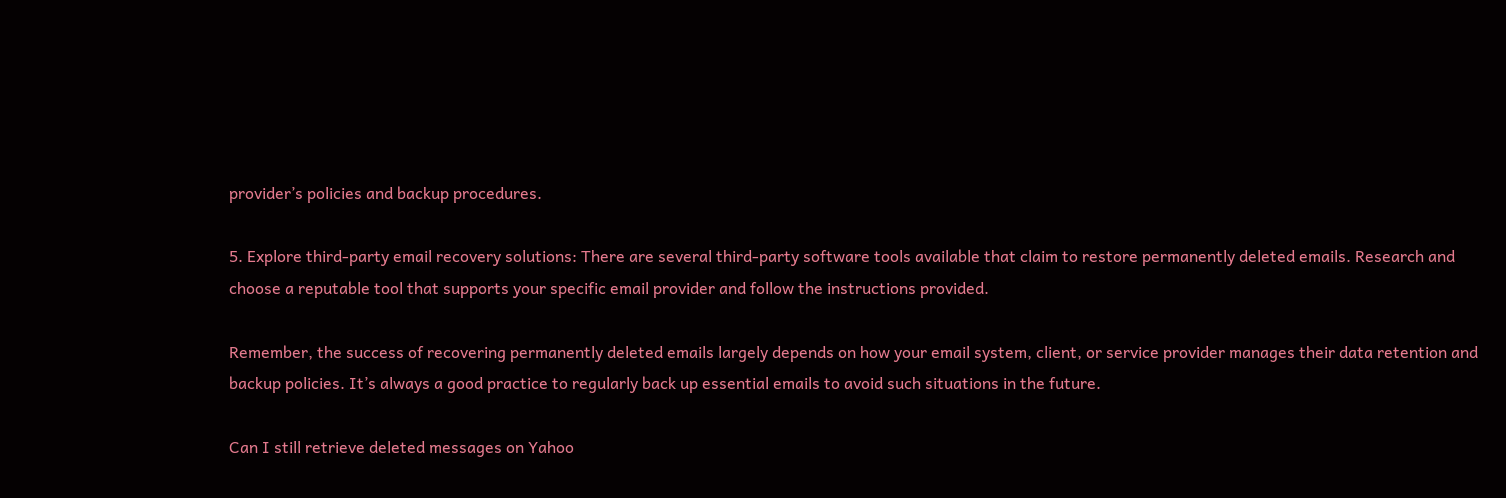provider’s policies and backup procedures.

5. Explore third-party email recovery solutions: There are several third-party software tools available that claim to restore permanently deleted emails. Research and choose a reputable tool that supports your specific email provider and follow the instructions provided.

Remember, the success of recovering permanently deleted emails largely depends on how your email system, client, or service provider manages their data retention and backup policies. It’s always a good practice to regularly back up essential emails to avoid such situations in the future.

Can I still retrieve deleted messages on Yahoo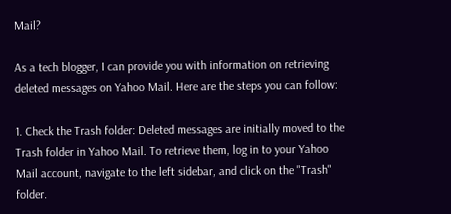Mail?

As a tech blogger, I can provide you with information on retrieving deleted messages on Yahoo Mail. Here are the steps you can follow:

1. Check the Trash folder: Deleted messages are initially moved to the Trash folder in Yahoo Mail. To retrieve them, log in to your Yahoo Mail account, navigate to the left sidebar, and click on the "Trash" folder.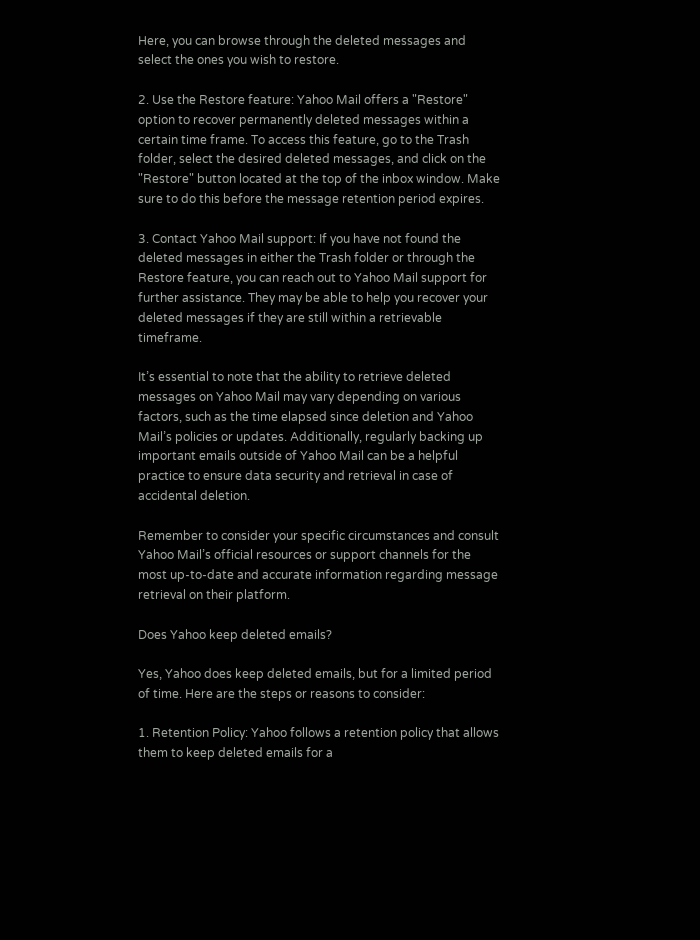Here, you can browse through the deleted messages and select the ones you wish to restore.

2. Use the Restore feature: Yahoo Mail offers a "Restore" option to recover permanently deleted messages within a certain time frame. To access this feature, go to the Trash folder, select the desired deleted messages, and click on the "Restore" button located at the top of the inbox window. Make sure to do this before the message retention period expires.

3. Contact Yahoo Mail support: If you have not found the deleted messages in either the Trash folder or through the Restore feature, you can reach out to Yahoo Mail support for further assistance. They may be able to help you recover your deleted messages if they are still within a retrievable timeframe.

It’s essential to note that the ability to retrieve deleted messages on Yahoo Mail may vary depending on various factors, such as the time elapsed since deletion and Yahoo Mail’s policies or updates. Additionally, regularly backing up important emails outside of Yahoo Mail can be a helpful practice to ensure data security and retrieval in case of accidental deletion.

Remember to consider your specific circumstances and consult Yahoo Mail’s official resources or support channels for the most up-to-date and accurate information regarding message retrieval on their platform.

Does Yahoo keep deleted emails?

Yes, Yahoo does keep deleted emails, but for a limited period of time. Here are the steps or reasons to consider:

1. Retention Policy: Yahoo follows a retention policy that allows them to keep deleted emails for a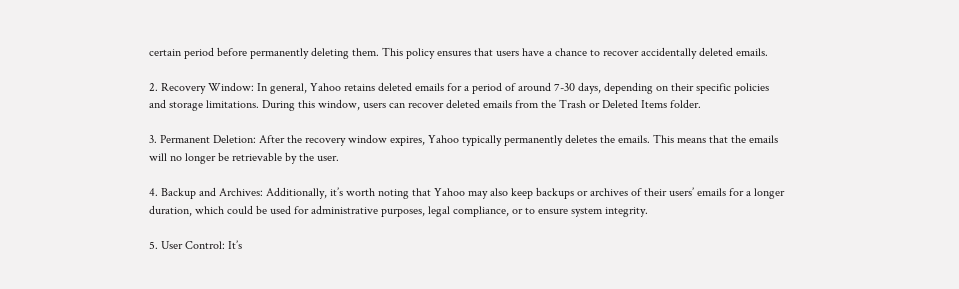certain period before permanently deleting them. This policy ensures that users have a chance to recover accidentally deleted emails.

2. Recovery Window: In general, Yahoo retains deleted emails for a period of around 7-30 days, depending on their specific policies and storage limitations. During this window, users can recover deleted emails from the Trash or Deleted Items folder.

3. Permanent Deletion: After the recovery window expires, Yahoo typically permanently deletes the emails. This means that the emails will no longer be retrievable by the user.

4. Backup and Archives: Additionally, it’s worth noting that Yahoo may also keep backups or archives of their users’ emails for a longer duration, which could be used for administrative purposes, legal compliance, or to ensure system integrity.

5. User Control: It’s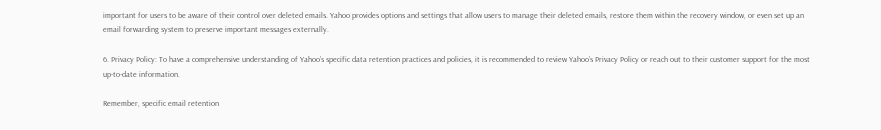important for users to be aware of their control over deleted emails. Yahoo provides options and settings that allow users to manage their deleted emails, restore them within the recovery window, or even set up an email forwarding system to preserve important messages externally.

6. Privacy Policy: To have a comprehensive understanding of Yahoo’s specific data retention practices and policies, it is recommended to review Yahoo’s Privacy Policy or reach out to their customer support for the most up-to-date information.

Remember, specific email retention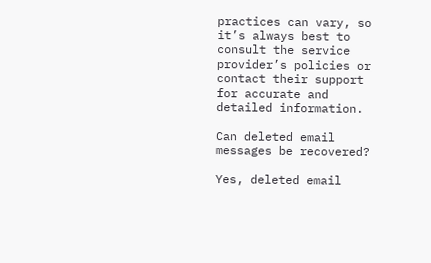practices can vary, so it’s always best to consult the service provider’s policies or contact their support for accurate and detailed information.

Can deleted email messages be recovered?

Yes, deleted email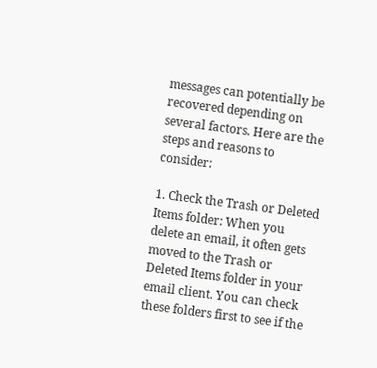messages can potentially be recovered depending on several factors. Here are the steps and reasons to consider:

1. Check the Trash or Deleted Items folder: When you delete an email, it often gets moved to the Trash or Deleted Items folder in your email client. You can check these folders first to see if the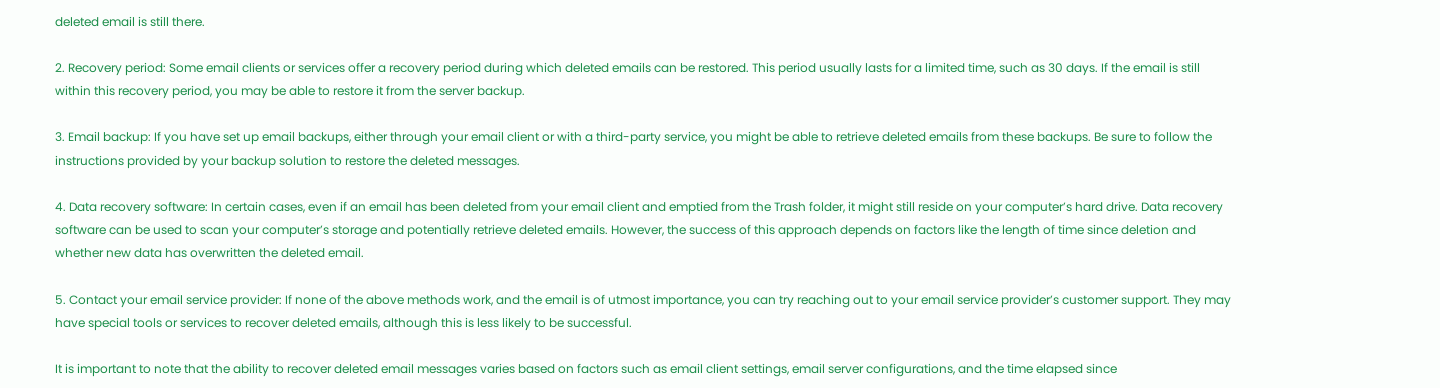deleted email is still there.

2. Recovery period: Some email clients or services offer a recovery period during which deleted emails can be restored. This period usually lasts for a limited time, such as 30 days. If the email is still within this recovery period, you may be able to restore it from the server backup.

3. Email backup: If you have set up email backups, either through your email client or with a third-party service, you might be able to retrieve deleted emails from these backups. Be sure to follow the instructions provided by your backup solution to restore the deleted messages.

4. Data recovery software: In certain cases, even if an email has been deleted from your email client and emptied from the Trash folder, it might still reside on your computer’s hard drive. Data recovery software can be used to scan your computer’s storage and potentially retrieve deleted emails. However, the success of this approach depends on factors like the length of time since deletion and whether new data has overwritten the deleted email.

5. Contact your email service provider: If none of the above methods work, and the email is of utmost importance, you can try reaching out to your email service provider’s customer support. They may have special tools or services to recover deleted emails, although this is less likely to be successful.

It is important to note that the ability to recover deleted email messages varies based on factors such as email client settings, email server configurations, and the time elapsed since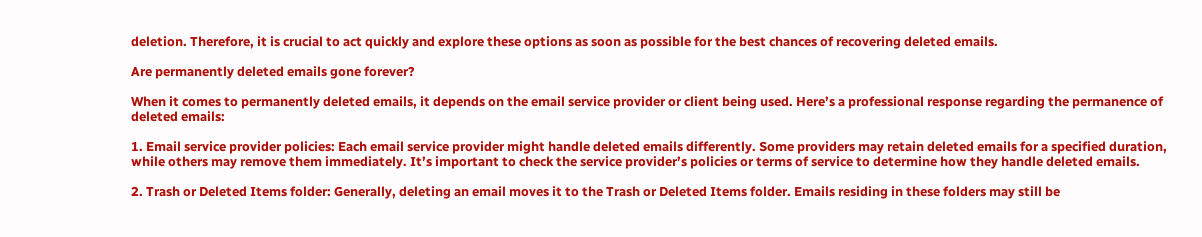deletion. Therefore, it is crucial to act quickly and explore these options as soon as possible for the best chances of recovering deleted emails.

Are permanently deleted emails gone forever?

When it comes to permanently deleted emails, it depends on the email service provider or client being used. Here’s a professional response regarding the permanence of deleted emails:

1. Email service provider policies: Each email service provider might handle deleted emails differently. Some providers may retain deleted emails for a specified duration, while others may remove them immediately. It’s important to check the service provider’s policies or terms of service to determine how they handle deleted emails.

2. Trash or Deleted Items folder: Generally, deleting an email moves it to the Trash or Deleted Items folder. Emails residing in these folders may still be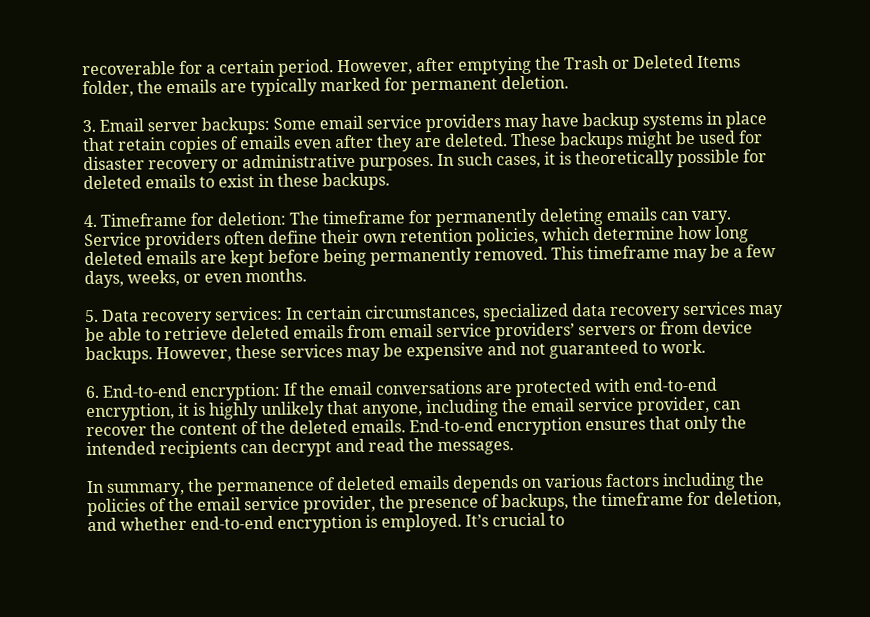recoverable for a certain period. However, after emptying the Trash or Deleted Items folder, the emails are typically marked for permanent deletion.

3. Email server backups: Some email service providers may have backup systems in place that retain copies of emails even after they are deleted. These backups might be used for disaster recovery or administrative purposes. In such cases, it is theoretically possible for deleted emails to exist in these backups.

4. Timeframe for deletion: The timeframe for permanently deleting emails can vary. Service providers often define their own retention policies, which determine how long deleted emails are kept before being permanently removed. This timeframe may be a few days, weeks, or even months.

5. Data recovery services: In certain circumstances, specialized data recovery services may be able to retrieve deleted emails from email service providers’ servers or from device backups. However, these services may be expensive and not guaranteed to work.

6. End-to-end encryption: If the email conversations are protected with end-to-end encryption, it is highly unlikely that anyone, including the email service provider, can recover the content of the deleted emails. End-to-end encryption ensures that only the intended recipients can decrypt and read the messages.

In summary, the permanence of deleted emails depends on various factors including the policies of the email service provider, the presence of backups, the timeframe for deletion, and whether end-to-end encryption is employed. It’s crucial to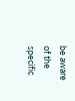be aware of the specific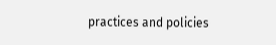practices and policies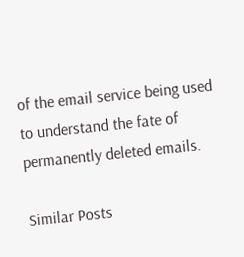of the email service being used to understand the fate of permanently deleted emails.

Similar Posts